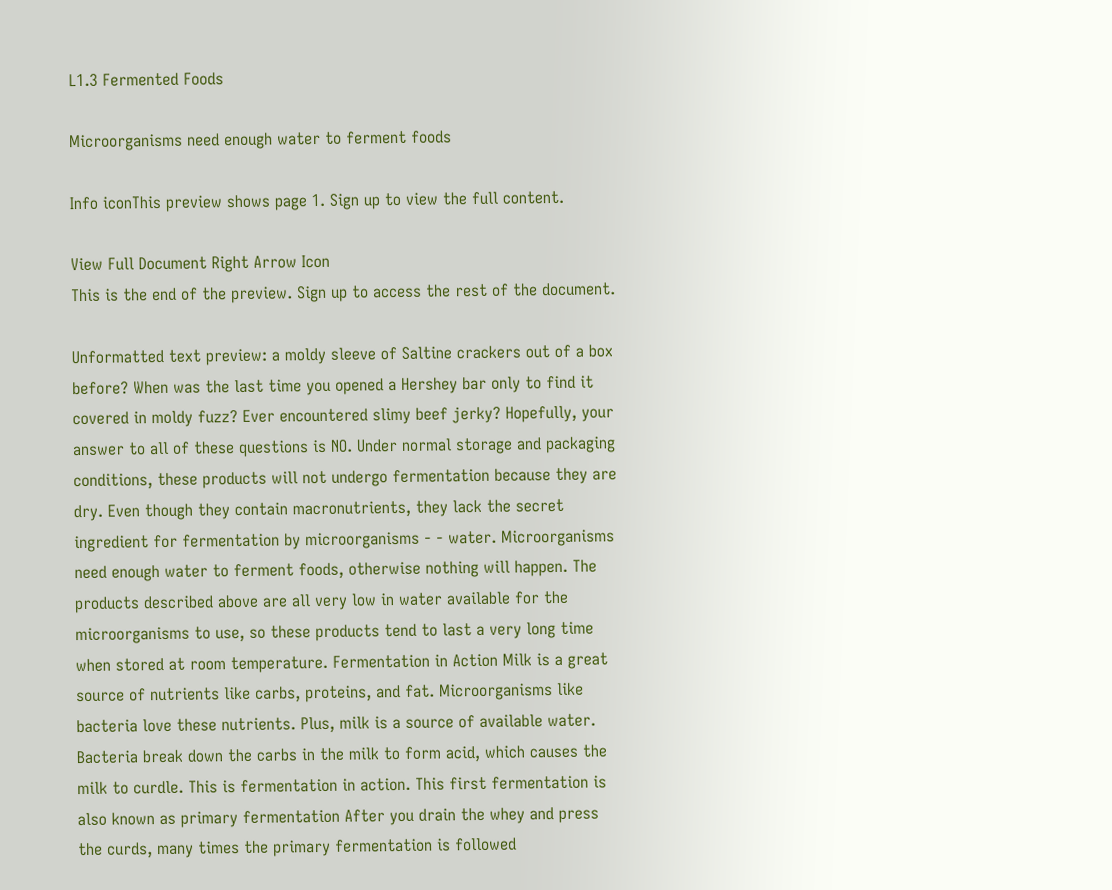L1.3 Fermented Foods

Microorganisms need enough water to ferment foods

Info iconThis preview shows page 1. Sign up to view the full content.

View Full Document Right Arrow Icon
This is the end of the preview. Sign up to access the rest of the document.

Unformatted text preview: a moldy sleeve of Saltine crackers out of a box before? When was the last time you opened a Hershey bar only to find it covered in moldy fuzz? Ever encountered slimy beef jerky? Hopefully, your answer to all of these questions is NO. Under normal storage and packaging conditions, these products will not undergo fermentation because they are dry. Even though they contain macronutrients, they lack the secret ingredient for fermentation by microorganisms - - water. Microorganisms need enough water to ferment foods, otherwise nothing will happen. The products described above are all very low in water available for the microorganisms to use, so these products tend to last a very long time when stored at room temperature. Fermentation in Action Milk is a great source of nutrients like carbs, proteins, and fat. Microorganisms like bacteria love these nutrients. Plus, milk is a source of available water. Bacteria break down the carbs in the milk to form acid, which causes the milk to curdle. This is fermentation in action. This first fermentation is also known as primary fermentation After you drain the whey and press the curds, many times the primary fermentation is followed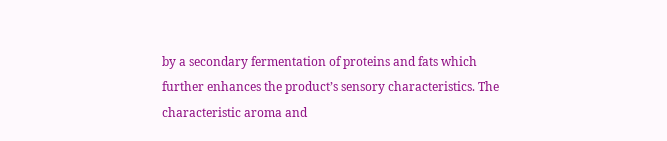by a secondary fermentation of proteins and fats which further enhances the product’s sensory characteristics. The characteristic aroma and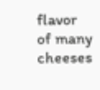flavor of many cheeses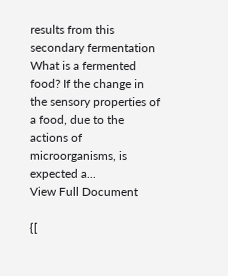results from this secondary fermentation What is a fermented food? If the change in the sensory properties of a food, due to the actions of microorganisms, is expected a...
View Full Document

{[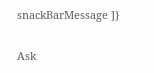snackBarMessage ]}

Ask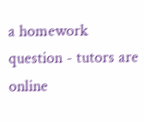a homework question - tutors are online